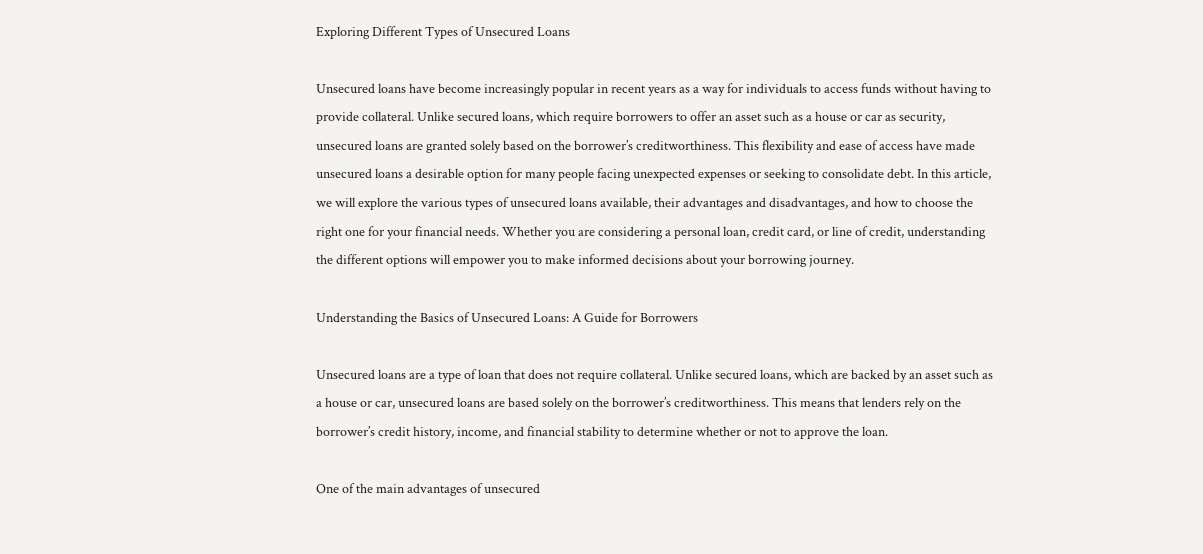Exploring Different Types of Unsecured Loans

Unsecured loans have become increasingly popular in recent years as a way for individuals to access funds without having to provide collateral. Unlike secured loans, which require borrowers to offer an asset such as a house or car as security, unsecured loans are granted solely based on the borrower’s creditworthiness. This flexibility and ease of access have made unsecured loans a desirable option for many people facing unexpected expenses or seeking to consolidate debt. In this article, we will explore the various types of unsecured loans available, their advantages and disadvantages, and how to choose the right one for your financial needs. Whether you are considering a personal loan, credit card, or line of credit, understanding the different options will empower you to make informed decisions about your borrowing journey.

Understanding the Basics of Unsecured Loans: A Guide for Borrowers

Unsecured loans are a type of loan that does not require collateral. Unlike secured loans, which are backed by an asset such as a house or car, unsecured loans are based solely on the borrower’s creditworthiness. This means that lenders rely on the borrower’s credit history, income, and financial stability to determine whether or not to approve the loan.

One of the main advantages of unsecured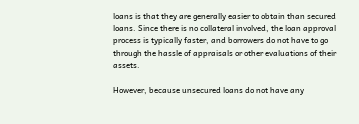loans is that they are generally easier to obtain than secured loans. Since there is no collateral involved, the loan approval process is typically faster, and borrowers do not have to go through the hassle of appraisals or other evaluations of their assets.

However, because unsecured loans do not have any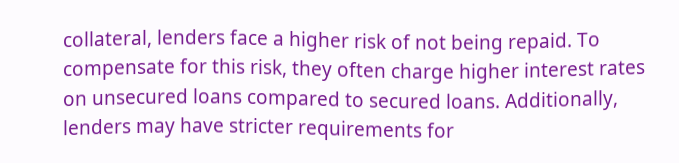collateral, lenders face a higher risk of not being repaid. To compensate for this risk, they often charge higher interest rates on unsecured loans compared to secured loans. Additionally, lenders may have stricter requirements for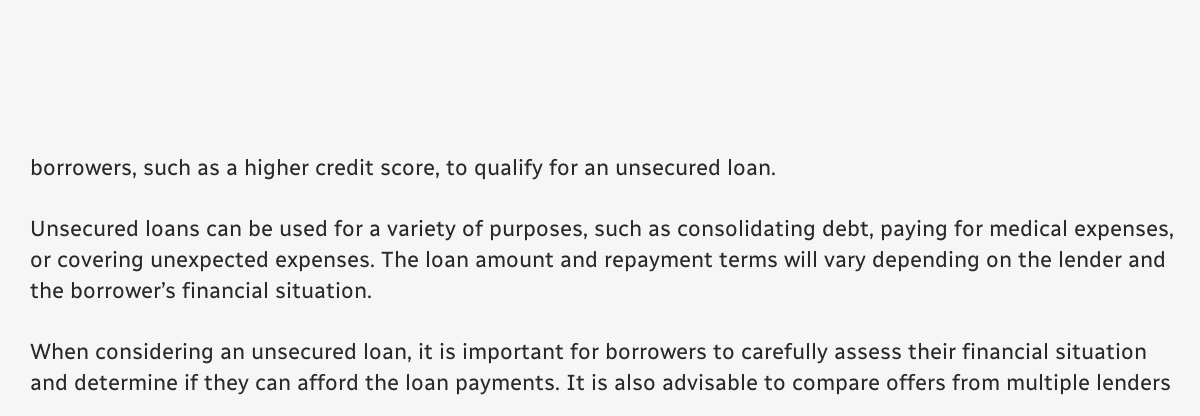borrowers, such as a higher credit score, to qualify for an unsecured loan.

Unsecured loans can be used for a variety of purposes, such as consolidating debt, paying for medical expenses, or covering unexpected expenses. The loan amount and repayment terms will vary depending on the lender and the borrower’s financial situation.

When considering an unsecured loan, it is important for borrowers to carefully assess their financial situation and determine if they can afford the loan payments. It is also advisable to compare offers from multiple lenders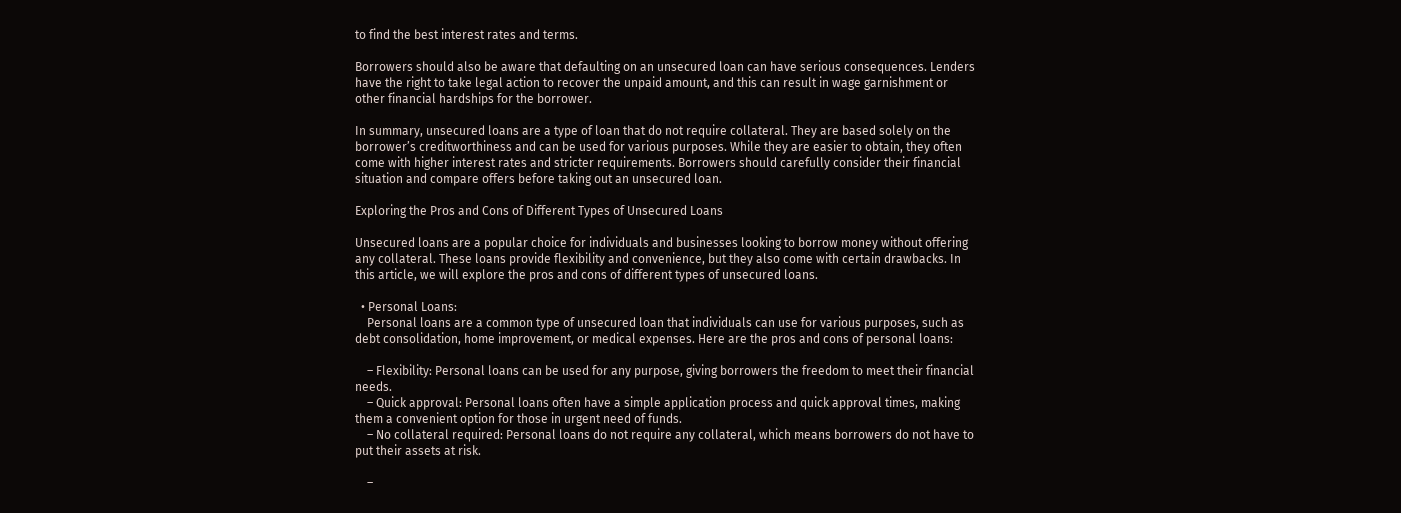to find the best interest rates and terms.

Borrowers should also be aware that defaulting on an unsecured loan can have serious consequences. Lenders have the right to take legal action to recover the unpaid amount, and this can result in wage garnishment or other financial hardships for the borrower.

In summary, unsecured loans are a type of loan that do not require collateral. They are based solely on the borrower’s creditworthiness and can be used for various purposes. While they are easier to obtain, they often come with higher interest rates and stricter requirements. Borrowers should carefully consider their financial situation and compare offers before taking out an unsecured loan.

Exploring the Pros and Cons of Different Types of Unsecured Loans

Unsecured loans are a popular choice for individuals and businesses looking to borrow money without offering any collateral. These loans provide flexibility and convenience, but they also come with certain drawbacks. In this article, we will explore the pros and cons of different types of unsecured loans.

  • Personal Loans:
    Personal loans are a common type of unsecured loan that individuals can use for various purposes, such as debt consolidation, home improvement, or medical expenses. Here are the pros and cons of personal loans:

    – Flexibility: Personal loans can be used for any purpose, giving borrowers the freedom to meet their financial needs.
    – Quick approval: Personal loans often have a simple application process and quick approval times, making them a convenient option for those in urgent need of funds.
    – No collateral required: Personal loans do not require any collateral, which means borrowers do not have to put their assets at risk.

    –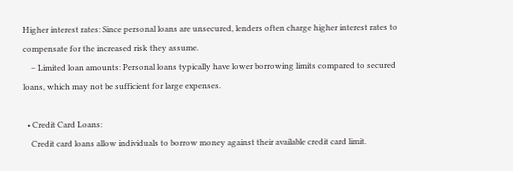Higher interest rates: Since personal loans are unsecured, lenders often charge higher interest rates to compensate for the increased risk they assume.
    – Limited loan amounts: Personal loans typically have lower borrowing limits compared to secured loans, which may not be sufficient for large expenses.

  • Credit Card Loans:
    Credit card loans allow individuals to borrow money against their available credit card limit.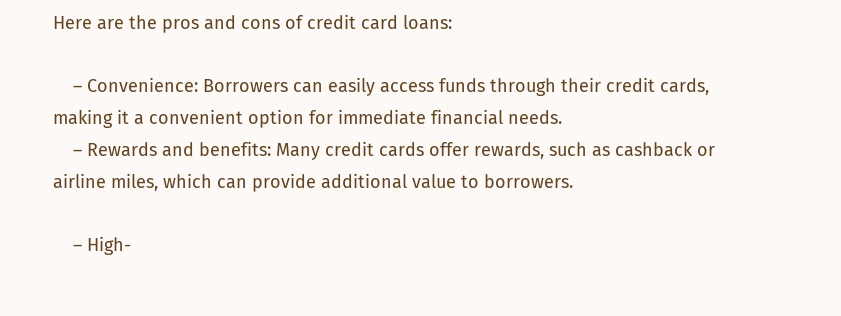Here are the pros and cons of credit card loans:

    – Convenience: Borrowers can easily access funds through their credit cards, making it a convenient option for immediate financial needs.
    – Rewards and benefits: Many credit cards offer rewards, such as cashback or airline miles, which can provide additional value to borrowers.

    – High-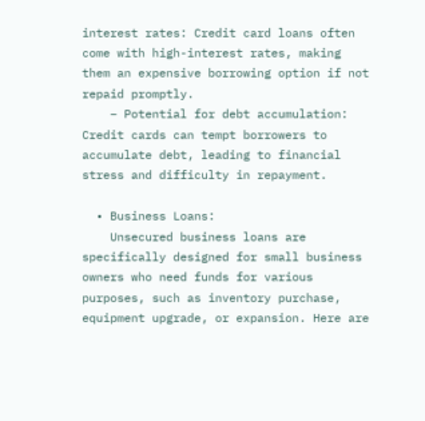interest rates: Credit card loans often come with high-interest rates, making them an expensive borrowing option if not repaid promptly.
    – Potential for debt accumulation: Credit cards can tempt borrowers to accumulate debt, leading to financial stress and difficulty in repayment.

  • Business Loans:
    Unsecured business loans are specifically designed for small business owners who need funds for various purposes, such as inventory purchase, equipment upgrade, or expansion. Here are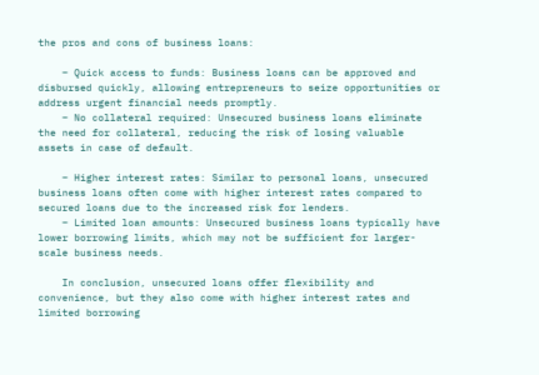the pros and cons of business loans:

    – Quick access to funds: Business loans can be approved and disbursed quickly, allowing entrepreneurs to seize opportunities or address urgent financial needs promptly.
    – No collateral required: Unsecured business loans eliminate the need for collateral, reducing the risk of losing valuable assets in case of default.

    – Higher interest rates: Similar to personal loans, unsecured business loans often come with higher interest rates compared to secured loans due to the increased risk for lenders.
    – Limited loan amounts: Unsecured business loans typically have lower borrowing limits, which may not be sufficient for larger-scale business needs.

    In conclusion, unsecured loans offer flexibility and convenience, but they also come with higher interest rates and limited borrowing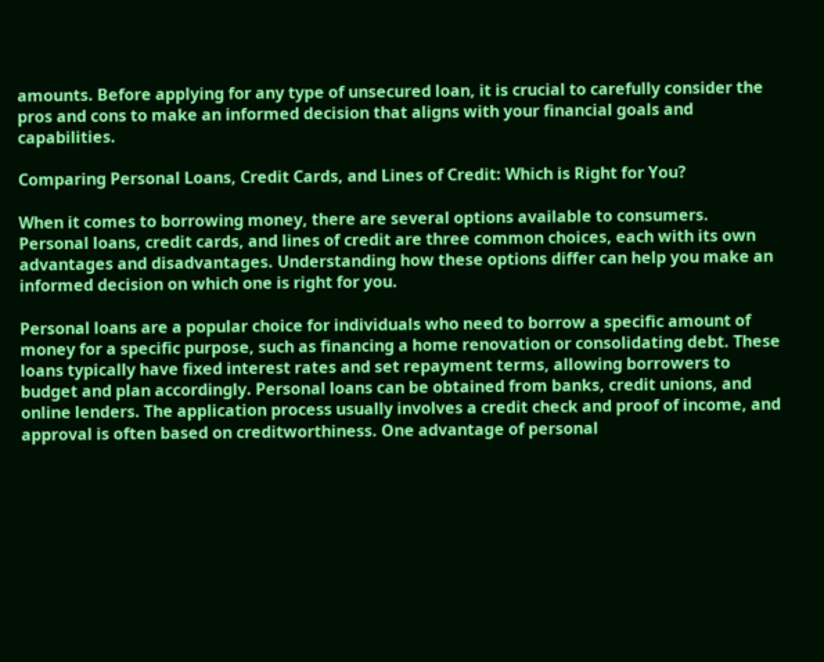amounts. Before applying for any type of unsecured loan, it is crucial to carefully consider the pros and cons to make an informed decision that aligns with your financial goals and capabilities.

Comparing Personal Loans, Credit Cards, and Lines of Credit: Which is Right for You?

When it comes to borrowing money, there are several options available to consumers. Personal loans, credit cards, and lines of credit are three common choices, each with its own advantages and disadvantages. Understanding how these options differ can help you make an informed decision on which one is right for you.

Personal loans are a popular choice for individuals who need to borrow a specific amount of money for a specific purpose, such as financing a home renovation or consolidating debt. These loans typically have fixed interest rates and set repayment terms, allowing borrowers to budget and plan accordingly. Personal loans can be obtained from banks, credit unions, and online lenders. The application process usually involves a credit check and proof of income, and approval is often based on creditworthiness. One advantage of personal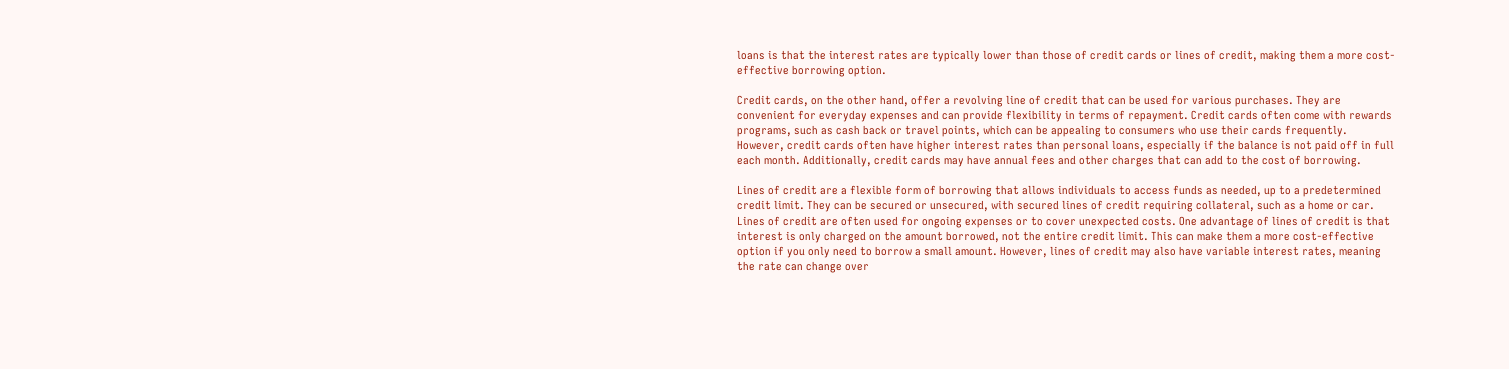loans is that the interest rates are typically lower than those of credit cards or lines of credit, making them a more cost-effective borrowing option.

Credit cards, on the other hand, offer a revolving line of credit that can be used for various purchases. They are convenient for everyday expenses and can provide flexibility in terms of repayment. Credit cards often come with rewards programs, such as cash back or travel points, which can be appealing to consumers who use their cards frequently. However, credit cards often have higher interest rates than personal loans, especially if the balance is not paid off in full each month. Additionally, credit cards may have annual fees and other charges that can add to the cost of borrowing.

Lines of credit are a flexible form of borrowing that allows individuals to access funds as needed, up to a predetermined credit limit. They can be secured or unsecured, with secured lines of credit requiring collateral, such as a home or car. Lines of credit are often used for ongoing expenses or to cover unexpected costs. One advantage of lines of credit is that interest is only charged on the amount borrowed, not the entire credit limit. This can make them a more cost-effective option if you only need to borrow a small amount. However, lines of credit may also have variable interest rates, meaning the rate can change over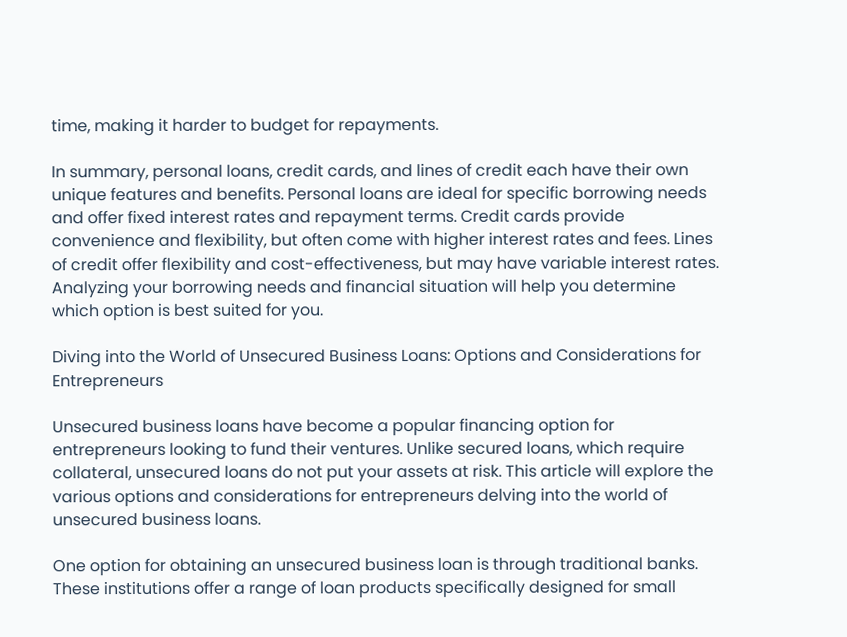time, making it harder to budget for repayments.

In summary, personal loans, credit cards, and lines of credit each have their own unique features and benefits. Personal loans are ideal for specific borrowing needs and offer fixed interest rates and repayment terms. Credit cards provide convenience and flexibility, but often come with higher interest rates and fees. Lines of credit offer flexibility and cost-effectiveness, but may have variable interest rates. Analyzing your borrowing needs and financial situation will help you determine which option is best suited for you.

Diving into the World of Unsecured Business Loans: Options and Considerations for Entrepreneurs

Unsecured business loans have become a popular financing option for entrepreneurs looking to fund their ventures. Unlike secured loans, which require collateral, unsecured loans do not put your assets at risk. This article will explore the various options and considerations for entrepreneurs delving into the world of unsecured business loans.

One option for obtaining an unsecured business loan is through traditional banks. These institutions offer a range of loan products specifically designed for small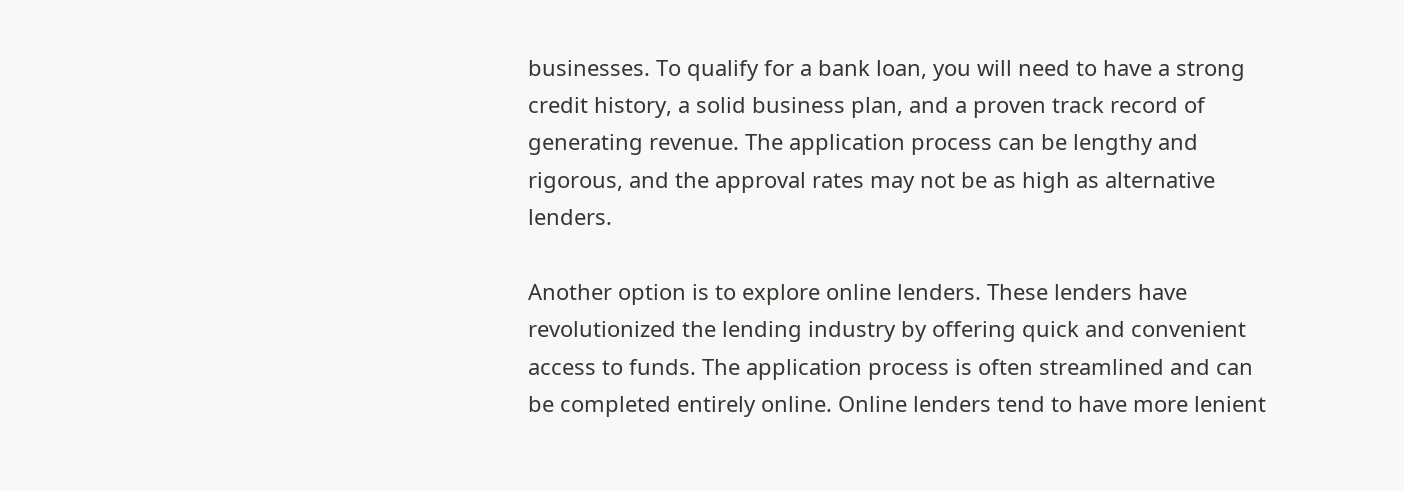businesses. To qualify for a bank loan, you will need to have a strong credit history, a solid business plan, and a proven track record of generating revenue. The application process can be lengthy and rigorous, and the approval rates may not be as high as alternative lenders.

Another option is to explore online lenders. These lenders have revolutionized the lending industry by offering quick and convenient access to funds. The application process is often streamlined and can be completed entirely online. Online lenders tend to have more lenient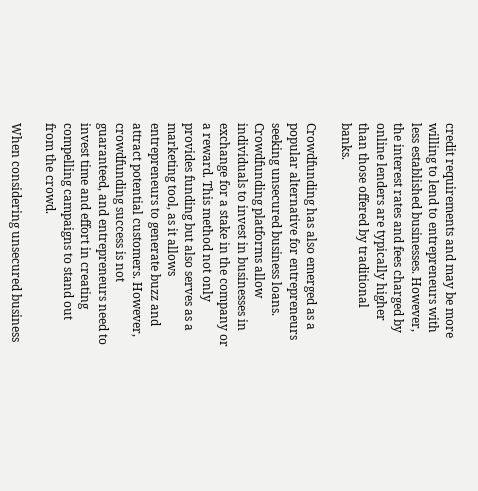credit requirements and may be more willing to lend to entrepreneurs with less established businesses. However, the interest rates and fees charged by online lenders are typically higher than those offered by traditional banks.

Crowdfunding has also emerged as a popular alternative for entrepreneurs seeking unsecured business loans. Crowdfunding platforms allow individuals to invest in businesses in exchange for a stake in the company or a reward. This method not only provides funding but also serves as a marketing tool, as it allows entrepreneurs to generate buzz and attract potential customers. However, crowdfunding success is not guaranteed, and entrepreneurs need to invest time and effort in creating compelling campaigns to stand out from the crowd.

When considering unsecured business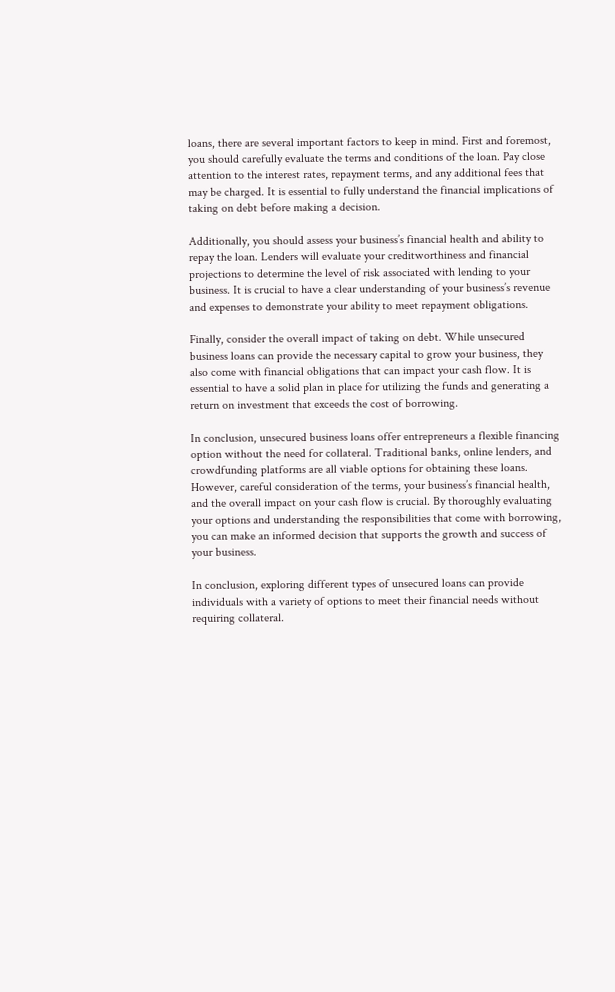loans, there are several important factors to keep in mind. First and foremost, you should carefully evaluate the terms and conditions of the loan. Pay close attention to the interest rates, repayment terms, and any additional fees that may be charged. It is essential to fully understand the financial implications of taking on debt before making a decision.

Additionally, you should assess your business’s financial health and ability to repay the loan. Lenders will evaluate your creditworthiness and financial projections to determine the level of risk associated with lending to your business. It is crucial to have a clear understanding of your business’s revenue and expenses to demonstrate your ability to meet repayment obligations.

Finally, consider the overall impact of taking on debt. While unsecured business loans can provide the necessary capital to grow your business, they also come with financial obligations that can impact your cash flow. It is essential to have a solid plan in place for utilizing the funds and generating a return on investment that exceeds the cost of borrowing.

In conclusion, unsecured business loans offer entrepreneurs a flexible financing option without the need for collateral. Traditional banks, online lenders, and crowdfunding platforms are all viable options for obtaining these loans. However, careful consideration of the terms, your business’s financial health, and the overall impact on your cash flow is crucial. By thoroughly evaluating your options and understanding the responsibilities that come with borrowing, you can make an informed decision that supports the growth and success of your business.

In conclusion, exploring different types of unsecured loans can provide individuals with a variety of options to meet their financial needs without requiring collateral.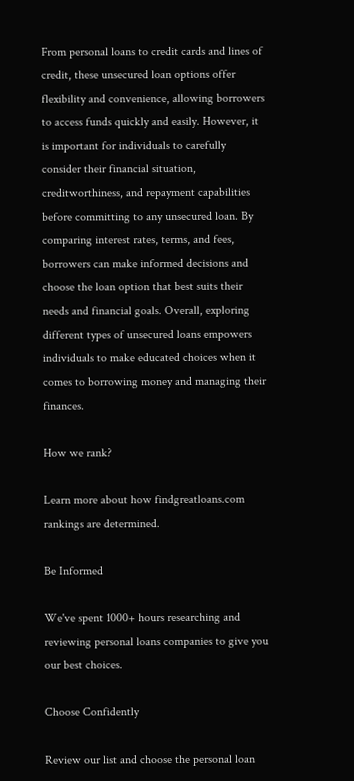From personal loans to credit cards and lines of credit, these unsecured loan options offer flexibility and convenience, allowing borrowers to access funds quickly and easily. However, it is important for individuals to carefully consider their financial situation, creditworthiness, and repayment capabilities before committing to any unsecured loan. By comparing interest rates, terms, and fees, borrowers can make informed decisions and choose the loan option that best suits their needs and financial goals. Overall, exploring different types of unsecured loans empowers individuals to make educated choices when it comes to borrowing money and managing their finances.

How we rank?

Learn more about how findgreatloans.com rankings are determined.

Be Informed

We've spent 1000+ hours researching and reviewing personal loans companies to give you our best choices.

Choose Confidently

Review our list and choose the personal loan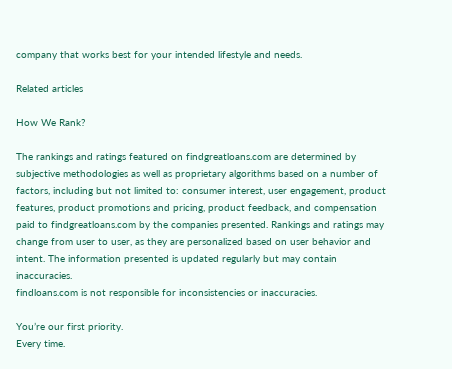company that works best for your intended lifestyle and needs.

Related articles

How We Rank?

The rankings and ratings featured on findgreatloans.com are determined by subjective methodologies as well as proprietary algorithms based on a number of factors, including but not limited to: consumer interest, user engagement, product features, product promotions and pricing, product feedback, and compensation paid to findgreatloans.com by the companies presented. Rankings and ratings may change from user to user, as they are personalized based on user behavior and intent. The information presented is updated regularly but may contain inaccuracies.
findloans.com is not responsible for inconsistencies or inaccuracies.

You’re our first priority.
Every time.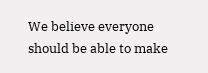We believe everyone should be able to make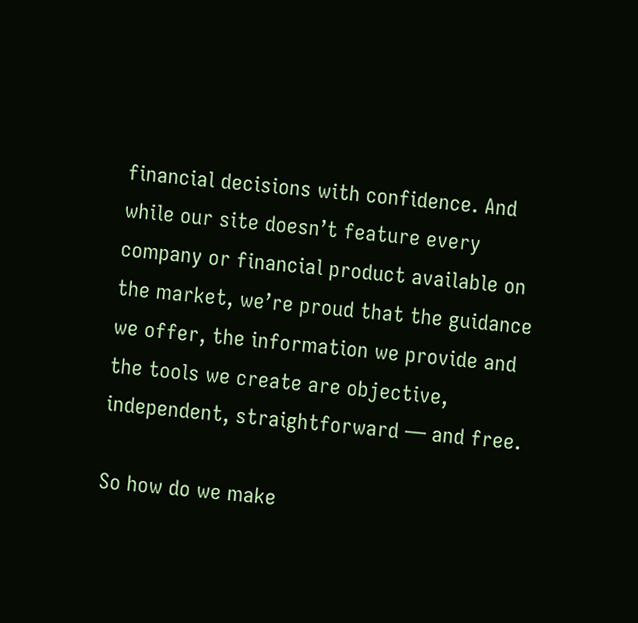financial decisions with confidence. And while our site doesn’t feature every company or financial product available on the market, we’re proud that the guidance we offer, the information we provide and the tools we create are objective, independent, straightforward — and free.

So how do we make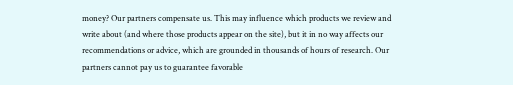money? Our partners compensate us. This may influence which products we review and write about (and where those products appear on the site), but it in no way affects our recommendations or advice, which are grounded in thousands of hours of research. Our partners cannot pay us to guarantee favorable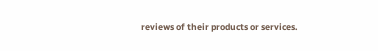reviews of their products or services.